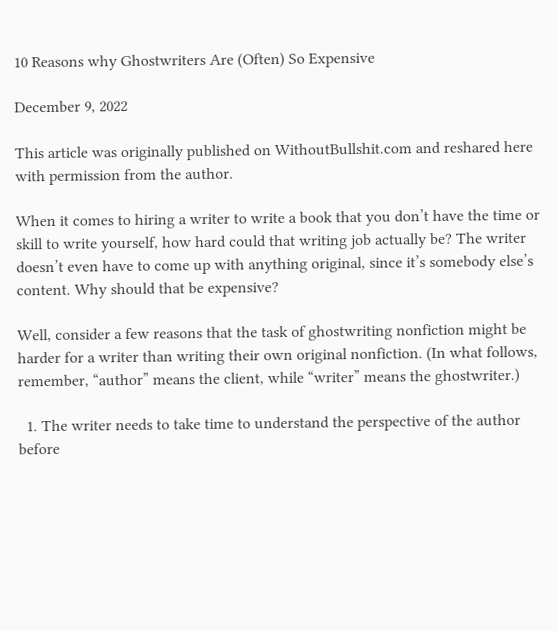10 Reasons why Ghostwriters Are (Often) So Expensive

December 9, 2022

This article was originally published on WithoutBullshit.com and reshared here with permission from the author.

When it comes to hiring a writer to write a book that you don’t have the time or skill to write yourself, how hard could that writing job actually be? The writer doesn’t even have to come up with anything original, since it’s somebody else’s content. Why should that be expensive?

Well, consider a few reasons that the task of ghostwriting nonfiction might be harder for a writer than writing their own original nonfiction. (In what follows, remember, “author” means the client, while “writer” means the ghostwriter.)

  1. The writer needs to take time to understand the perspective of the author before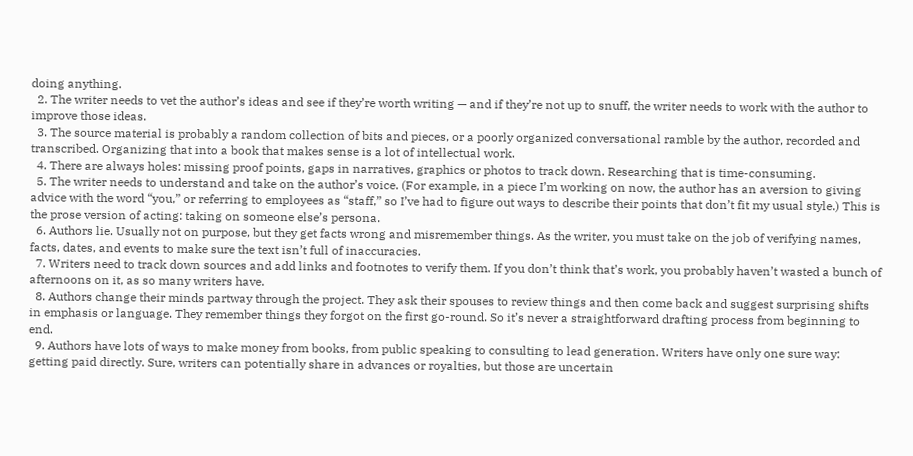doing anything.
  2. The writer needs to vet the author’s ideas and see if they’re worth writing — and if they’re not up to snuff, the writer needs to work with the author to improve those ideas.
  3. The source material is probably a random collection of bits and pieces, or a poorly organized conversational ramble by the author, recorded and transcribed. Organizing that into a book that makes sense is a lot of intellectual work.
  4. There are always holes: missing proof points, gaps in narratives, graphics or photos to track down. Researching that is time-consuming.
  5. The writer needs to understand and take on the author’s voice. (For example, in a piece I’m working on now, the author has an aversion to giving advice with the word “you,” or referring to employees as “staff,” so I’ve had to figure out ways to describe their points that don’t fit my usual style.) This is the prose version of acting: taking on someone else’s persona.
  6. Authors lie. Usually not on purpose, but they get facts wrong and misremember things. As the writer, you must take on the job of verifying names, facts, dates, and events to make sure the text isn’t full of inaccuracies.
  7. Writers need to track down sources and add links and footnotes to verify them. If you don’t think that’s work, you probably haven’t wasted a bunch of afternoons on it, as so many writers have.
  8. Authors change their minds partway through the project. They ask their spouses to review things and then come back and suggest surprising shifts in emphasis or language. They remember things they forgot on the first go-round. So it’s never a straightforward drafting process from beginning to end.
  9. Authors have lots of ways to make money from books, from public speaking to consulting to lead generation. Writers have only one sure way: getting paid directly. Sure, writers can potentially share in advances or royalties, but those are uncertain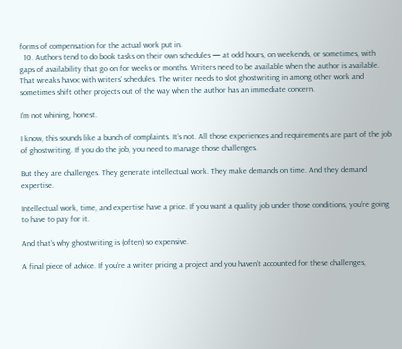forms of compensation for the actual work put in.
  10. Authors tend to do book tasks on their own schedules — at odd hours, on weekends, or sometimes, with gaps of availability that go on for weeks or months. Writers need to be available when the author is available. That wreaks havoc with writers’ schedules. The writer needs to slot ghostwriting in among other work and sometimes shift other projects out of the way when the author has an immediate concern.

I’m not whining, honest.

I know, this sounds like a bunch of complaints. It’s not. All those experiences and requirements are part of the job of ghostwriting. If you do the job, you need to manage those challenges.

But they are challenges. They generate intellectual work. They make demands on time. And they demand expertise.

Intellectual work, time, and expertise have a price. If you want a quality job under those conditions, you’re going to have to pay for it.

And that’s why ghostwriting is (often) so expensive.

A final piece of advice. If you’re a writer pricing a project and you haven’t accounted for these challenges,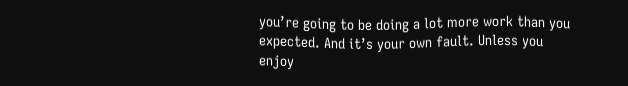you’re going to be doing a lot more work than you expected. And it’s your own fault. Unless you enjoy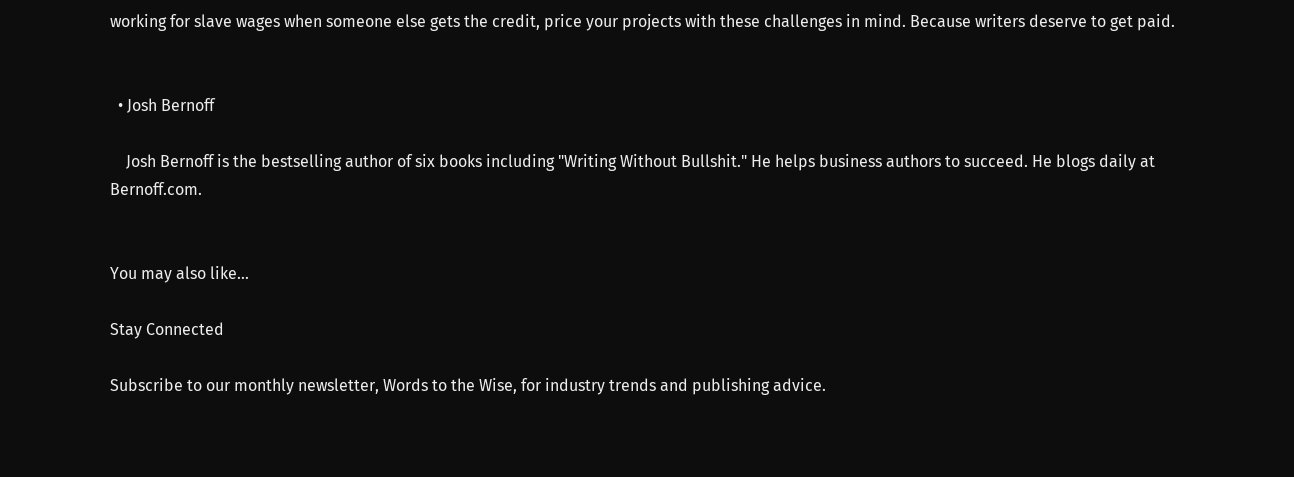working for slave wages when someone else gets the credit, price your projects with these challenges in mind. Because writers deserve to get paid.


  • Josh Bernoff

    Josh Bernoff is the bestselling author of six books including "Writing Without Bullshit." He helps business authors to succeed. He blogs daily at Bernoff.com.


You may also like…

Stay Connected

Subscribe to our monthly newsletter, Words to the Wise, for industry trends and publishing advice.